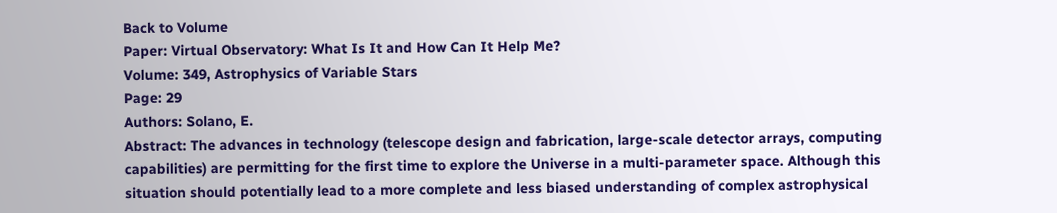Back to Volume
Paper: Virtual Observatory: What Is It and How Can It Help Me?
Volume: 349, Astrophysics of Variable Stars
Page: 29
Authors: Solano, E.
Abstract: The advances in technology (telescope design and fabrication, large-scale detector arrays, computing capabilities) are permitting for the first time to explore the Universe in a multi-parameter space. Although this situation should potentially lead to a more complete and less biased understanding of complex astrophysical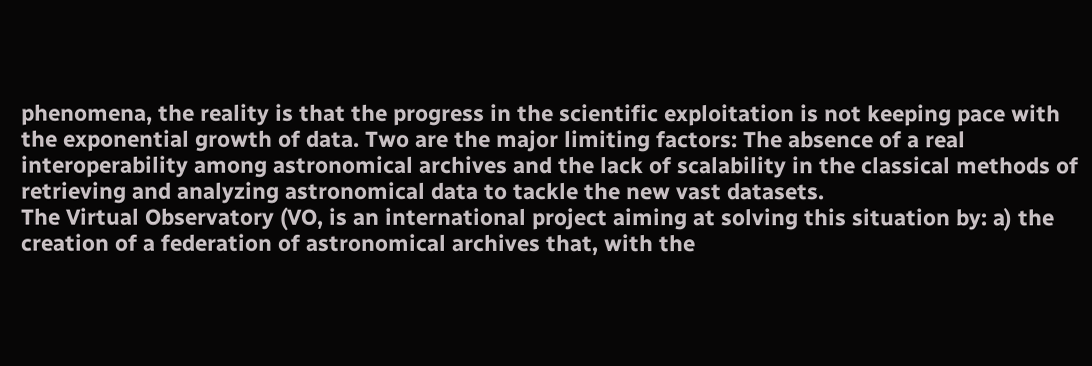phenomena, the reality is that the progress in the scientific exploitation is not keeping pace with the exponential growth of data. Two are the major limiting factors: The absence of a real interoperability among astronomical archives and the lack of scalability in the classical methods of retrieving and analyzing astronomical data to tackle the new vast datasets.
The Virtual Observatory (VO, is an international project aiming at solving this situation by: a) the creation of a federation of astronomical archives that, with the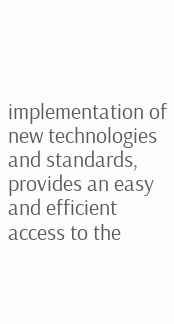implementation of new technologies and standards, provides an easy and efficient access to the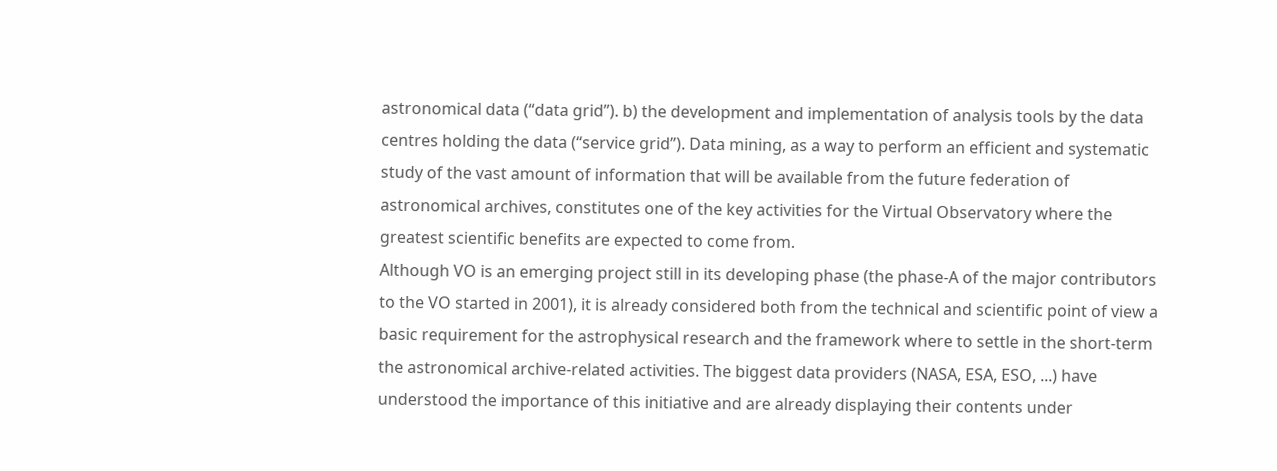astronomical data (“data grid”). b) the development and implementation of analysis tools by the data centres holding the data (“service grid”). Data mining, as a way to perform an efficient and systematic study of the vast amount of information that will be available from the future federation of astronomical archives, constitutes one of the key activities for the Virtual Observatory where the greatest scientific benefits are expected to come from.
Although VO is an emerging project still in its developing phase (the phase-A of the major contributors to the VO started in 2001), it is already considered both from the technical and scientific point of view a basic requirement for the astrophysical research and the framework where to settle in the short-term the astronomical archive-related activities. The biggest data providers (NASA, ESA, ESO, ...) have understood the importance of this initiative and are already displaying their contents under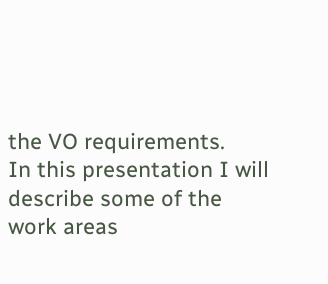the VO requirements.
In this presentation I will describe some of the work areas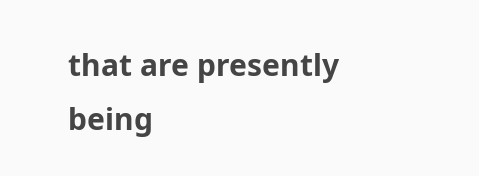that are presently being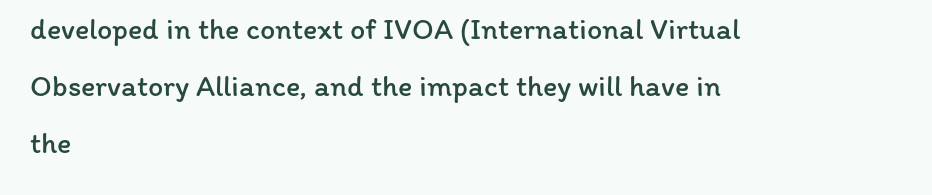developed in the context of IVOA (International Virtual Observatory Alliance, and the impact they will have in the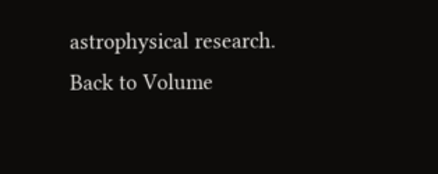astrophysical research.
Back to Volume